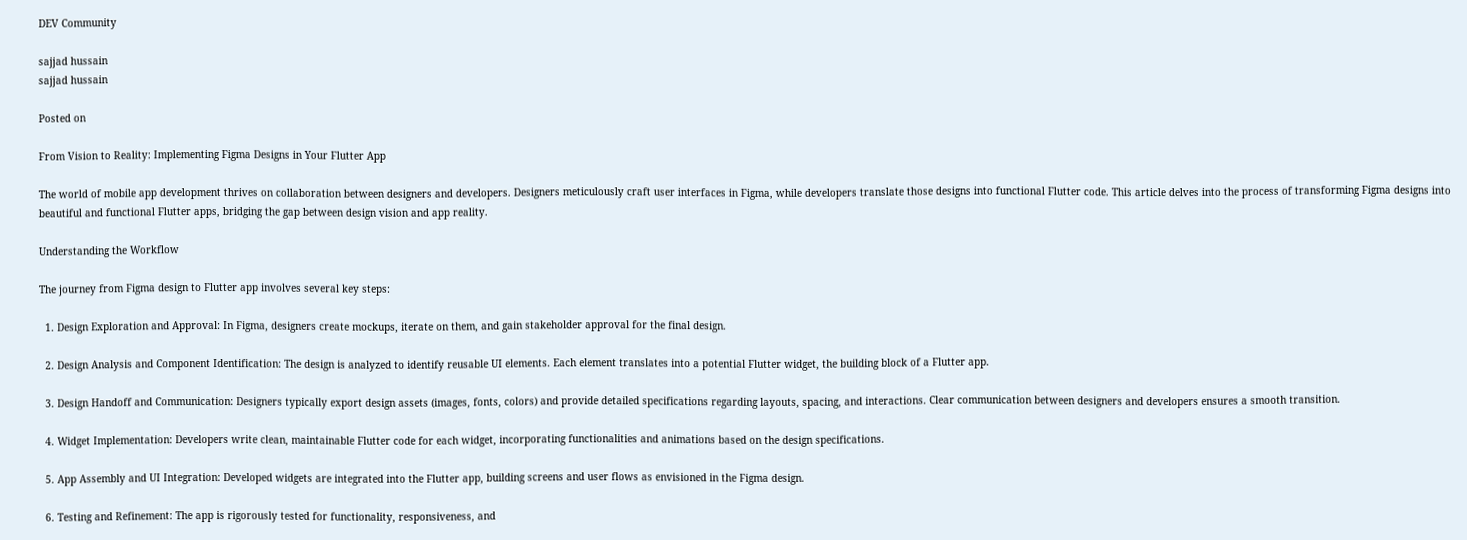DEV Community

sajjad hussain
sajjad hussain

Posted on

From Vision to Reality: Implementing Figma Designs in Your Flutter App

The world of mobile app development thrives on collaboration between designers and developers. Designers meticulously craft user interfaces in Figma, while developers translate those designs into functional Flutter code. This article delves into the process of transforming Figma designs into beautiful and functional Flutter apps, bridging the gap between design vision and app reality.

Understanding the Workflow

The journey from Figma design to Flutter app involves several key steps:

  1. Design Exploration and Approval: In Figma, designers create mockups, iterate on them, and gain stakeholder approval for the final design.

  2. Design Analysis and Component Identification: The design is analyzed to identify reusable UI elements. Each element translates into a potential Flutter widget, the building block of a Flutter app.

  3. Design Handoff and Communication: Designers typically export design assets (images, fonts, colors) and provide detailed specifications regarding layouts, spacing, and interactions. Clear communication between designers and developers ensures a smooth transition.

  4. Widget Implementation: Developers write clean, maintainable Flutter code for each widget, incorporating functionalities and animations based on the design specifications.

  5. App Assembly and UI Integration: Developed widgets are integrated into the Flutter app, building screens and user flows as envisioned in the Figma design.

  6. Testing and Refinement: The app is rigorously tested for functionality, responsiveness, and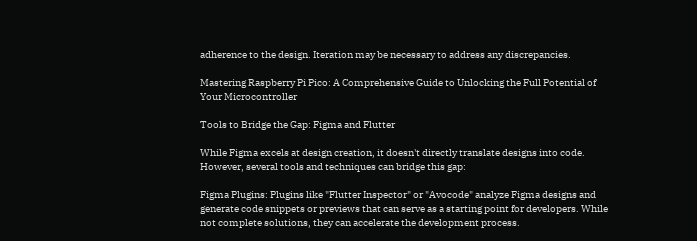adherence to the design. Iteration may be necessary to address any discrepancies.

Mastering Raspberry Pi Pico: A Comprehensive Guide to Unlocking the Full Potential of Your Microcontroller

Tools to Bridge the Gap: Figma and Flutter

While Figma excels at design creation, it doesn't directly translate designs into code. However, several tools and techniques can bridge this gap:

Figma Plugins: Plugins like "Flutter Inspector" or "Avocode" analyze Figma designs and generate code snippets or previews that can serve as a starting point for developers. While not complete solutions, they can accelerate the development process.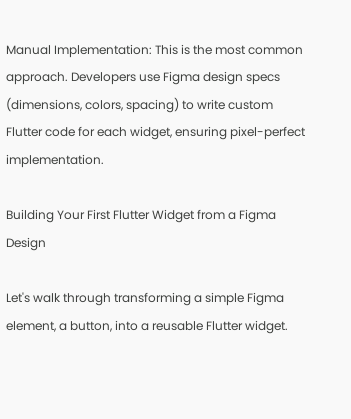Manual Implementation: This is the most common approach. Developers use Figma design specs (dimensions, colors, spacing) to write custom Flutter code for each widget, ensuring pixel-perfect implementation.

Building Your First Flutter Widget from a Figma Design

Let's walk through transforming a simple Figma element, a button, into a reusable Flutter widget.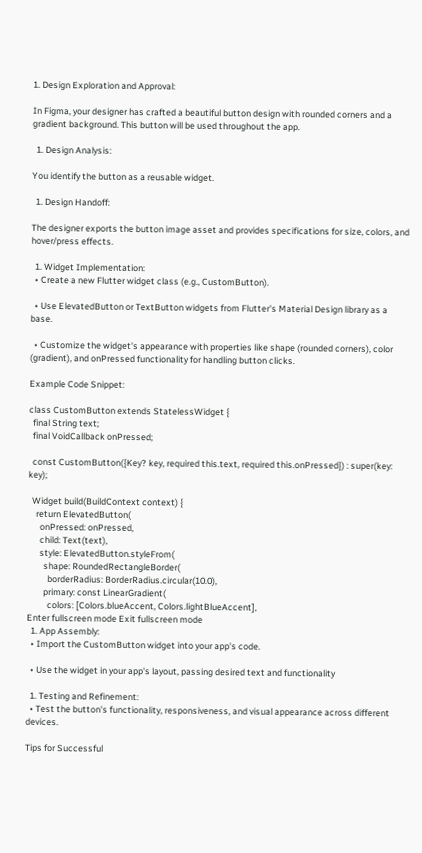1. Design Exploration and Approval:

In Figma, your designer has crafted a beautiful button design with rounded corners and a gradient background. This button will be used throughout the app.

  1. Design Analysis:

You identify the button as a reusable widget.

  1. Design Handoff:

The designer exports the button image asset and provides specifications for size, colors, and hover/press effects.

  1. Widget Implementation:
  • Create a new Flutter widget class (e.g., CustomButton).

  • Use ElevatedButton or TextButton widgets from Flutter's Material Design library as a base.

  • Customize the widget's appearance with properties like shape (rounded corners), color (gradient), and onPressed functionality for handling button clicks.

Example Code Snippet:

class CustomButton extends StatelessWidget {
  final String text;
  final VoidCallback onPressed;

  const CustomButton({Key? key, required this.text, required this.onPressed}) : super(key: key);

  Widget build(BuildContext context) {
    return ElevatedButton(
      onPressed: onPressed,
      child: Text(text),
      style: ElevatedButton.styleFrom(
        shape: RoundedRectangleBorder(
          borderRadius: BorderRadius.circular(10.0),
        primary: const LinearGradient(
          colors: [Colors.blueAccent, Colors.lightBlueAccent],
Enter fullscreen mode Exit fullscreen mode
  1. App Assembly:
  • Import the CustomButton widget into your app's code.

  • Use the widget in your app's layout, passing desired text and functionality

  1. Testing and Refinement:
  • Test the button's functionality, responsiveness, and visual appearance across different devices.

Tips for Successful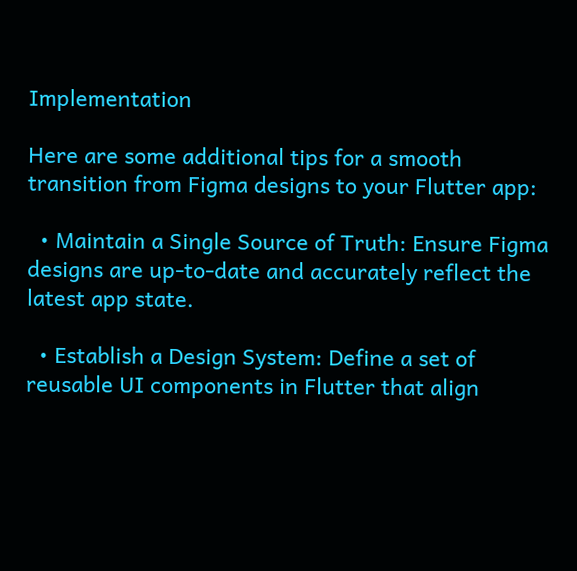Implementation

Here are some additional tips for a smooth transition from Figma designs to your Flutter app:

  • Maintain a Single Source of Truth: Ensure Figma designs are up-to-date and accurately reflect the latest app state.

  • Establish a Design System: Define a set of reusable UI components in Flutter that align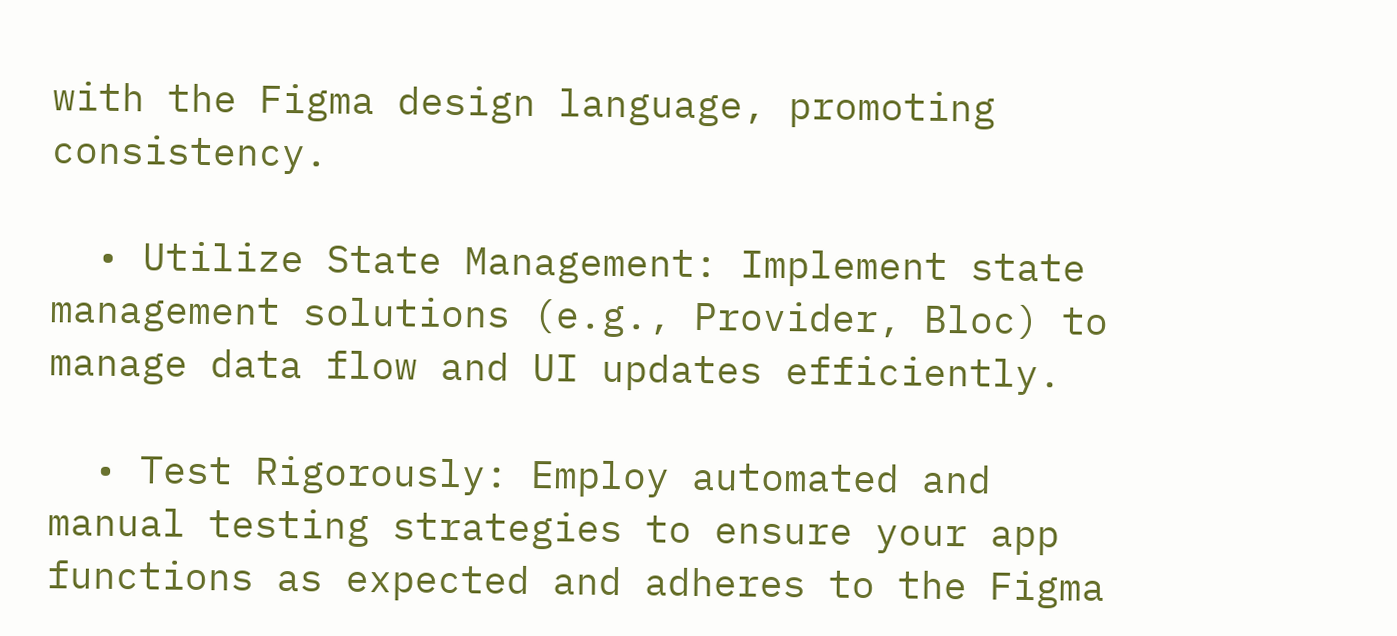with the Figma design language, promoting consistency.

  • Utilize State Management: Implement state management solutions (e.g., Provider, Bloc) to manage data flow and UI updates efficiently.

  • Test Rigorously: Employ automated and manual testing strategies to ensure your app functions as expected and adheres to the Figma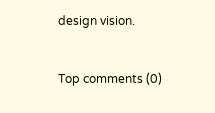design vision.


Top comments (0)